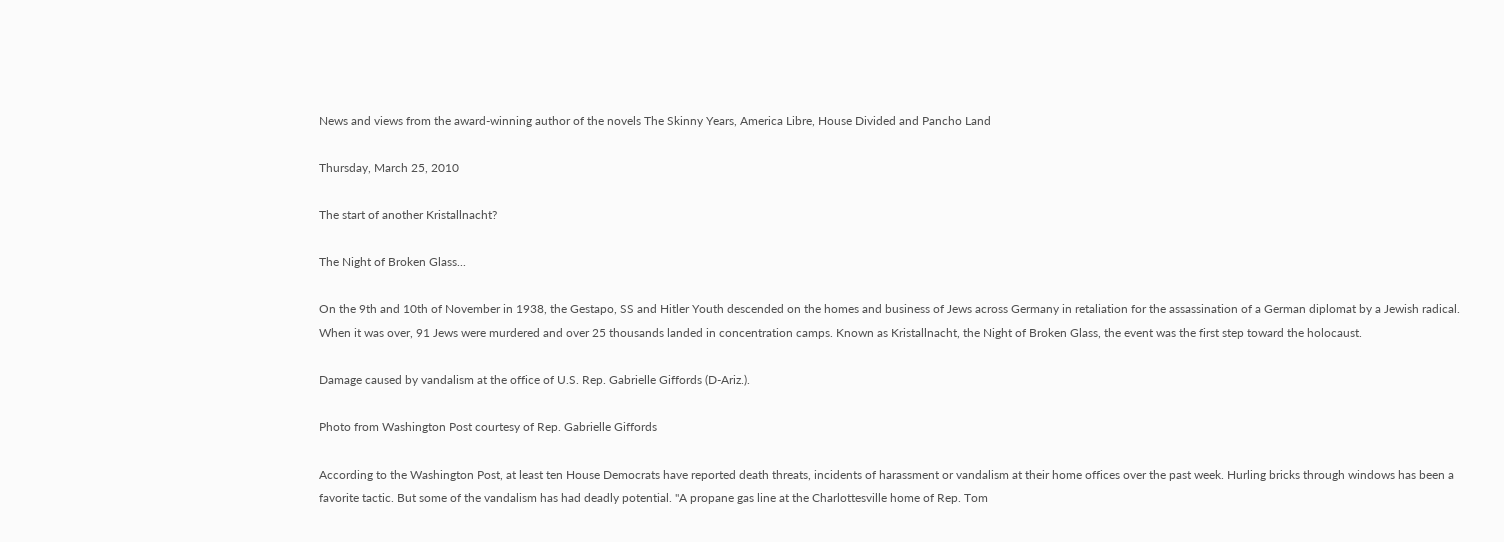News and views from the award-winning author of the novels The Skinny Years, America Libre, House Divided and Pancho Land

Thursday, March 25, 2010

The start of another Kristallnacht?

The Night of Broken Glass...

On the 9th and 10th of November in 1938, the Gestapo, SS and Hitler Youth descended on the homes and business of Jews across Germany in retaliation for the assassination of a German diplomat by a Jewish radical. When it was over, 91 Jews were murdered and over 25 thousands landed in concentration camps. Known as Kristallnacht, the Night of Broken Glass, the event was the first step toward the holocaust.

Damage caused by vandalism at the office of U.S. Rep. Gabrielle Giffords (D-Ariz.).

Photo from Washington Post courtesy of Rep. Gabrielle Giffords

According to the Washington Post, at least ten House Democrats have reported death threats, incidents of harassment or vandalism at their home offices over the past week. Hurling bricks through windows has been a favorite tactic. But some of the vandalism has had deadly potential. "A propane gas line at the Charlottesville home of Rep. Tom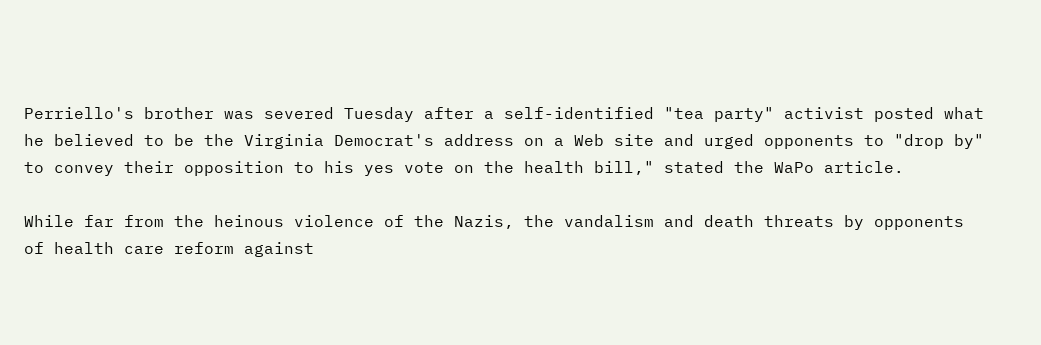Perriello's brother was severed Tuesday after a self-identified "tea party" activist posted what he believed to be the Virginia Democrat's address on a Web site and urged opponents to "drop by" to convey their opposition to his yes vote on the health bill," stated the WaPo article.

While far from the heinous violence of the Nazis, the vandalism and death threats by opponents of health care reform against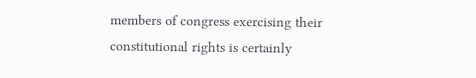members of congress exercising their constitutional rights is certainly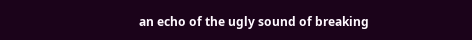an echo of the ugly sound of breaking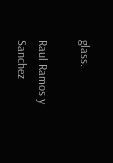glass.

Raul Ramos y Sanchez